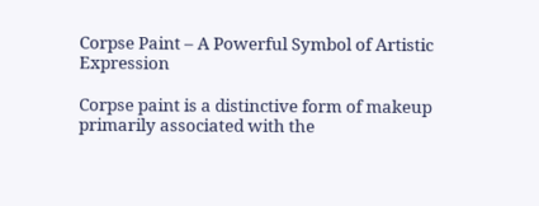Corpse Paint – A Powerful Symbol of Artistic Expression

Corpse paint is a distinctive form of makeup primarily associated with the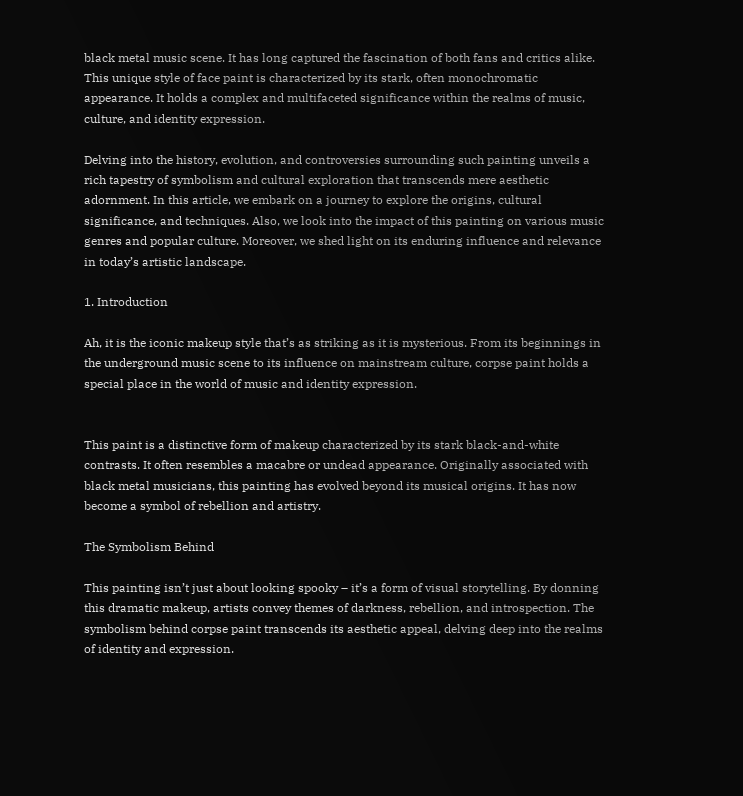black metal music scene. It has long captured the fascination of both fans and critics alike. This unique style of face paint is characterized by its stark, often monochromatic appearance. It holds a complex and multifaceted significance within the realms of music, culture, and identity expression.

Delving into the history, evolution, and controversies surrounding such painting unveils a rich tapestry of symbolism and cultural exploration that transcends mere aesthetic adornment. In this article, we embark on a journey to explore the origins, cultural significance, and techniques. Also, we look into the impact of this painting on various music genres and popular culture. Moreover, we shed light on its enduring influence and relevance in today’s artistic landscape.

1. Introduction

Ah, it is the iconic makeup style that’s as striking as it is mysterious. From its beginnings in the underground music scene to its influence on mainstream culture, corpse paint holds a special place in the world of music and identity expression.


This paint is a distinctive form of makeup characterized by its stark black-and-white contrasts. It often resembles a macabre or undead appearance. Originally associated with black metal musicians, this painting has evolved beyond its musical origins. It has now become a symbol of rebellion and artistry.

The Symbolism Behind

This painting isn’t just about looking spooky – it’s a form of visual storytelling. By donning this dramatic makeup, artists convey themes of darkness, rebellion, and introspection. The symbolism behind corpse paint transcends its aesthetic appeal, delving deep into the realms of identity and expression.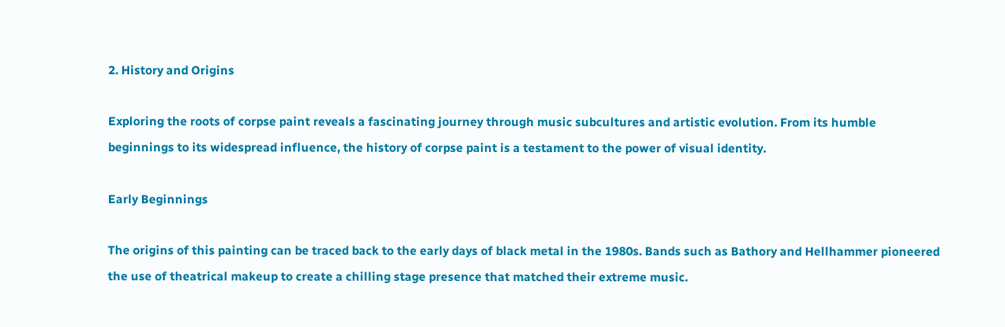2. History and Origins

Exploring the roots of corpse paint reveals a fascinating journey through music subcultures and artistic evolution. From its humble beginnings to its widespread influence, the history of corpse paint is a testament to the power of visual identity.

Early Beginnings

The origins of this painting can be traced back to the early days of black metal in the 1980s. Bands such as Bathory and Hellhammer pioneered the use of theatrical makeup to create a chilling stage presence that matched their extreme music.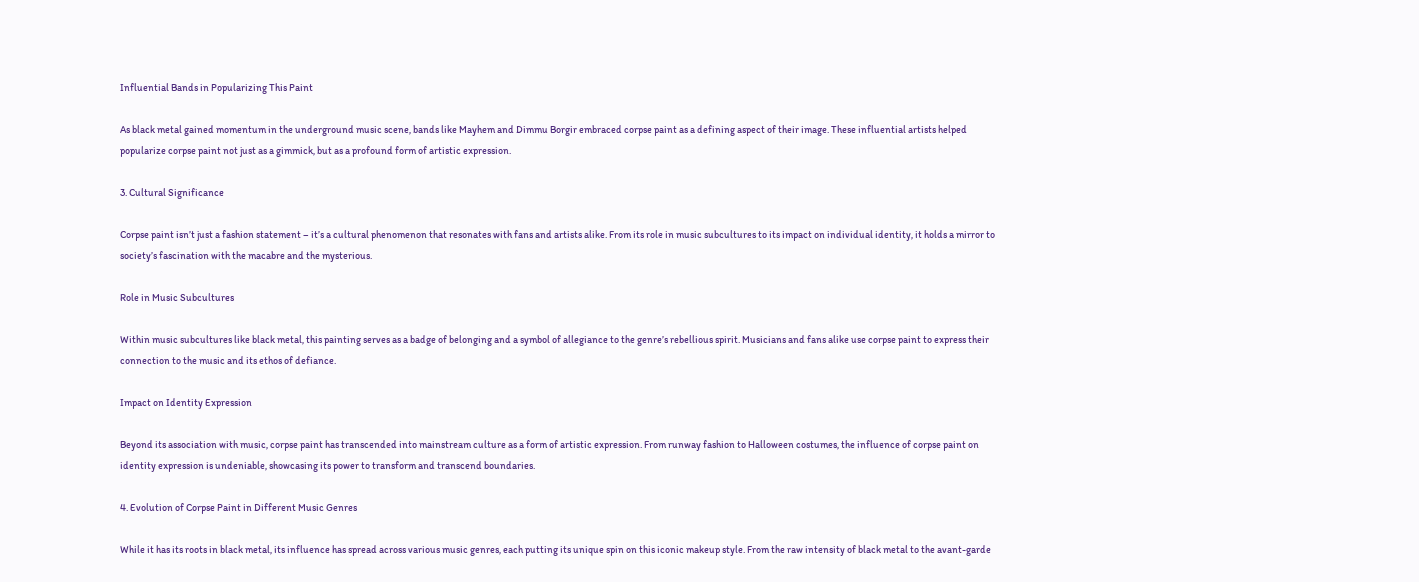Influential Bands in Popularizing This Paint

As black metal gained momentum in the underground music scene, bands like Mayhem and Dimmu Borgir embraced corpse paint as a defining aspect of their image. These influential artists helped popularize corpse paint not just as a gimmick, but as a profound form of artistic expression.

3. Cultural Significance

Corpse paint isn’t just a fashion statement – it’s a cultural phenomenon that resonates with fans and artists alike. From its role in music subcultures to its impact on individual identity, it holds a mirror to society’s fascination with the macabre and the mysterious.

Role in Music Subcultures

Within music subcultures like black metal, this painting serves as a badge of belonging and a symbol of allegiance to the genre’s rebellious spirit. Musicians and fans alike use corpse paint to express their connection to the music and its ethos of defiance.

Impact on Identity Expression

Beyond its association with music, corpse paint has transcended into mainstream culture as a form of artistic expression. From runway fashion to Halloween costumes, the influence of corpse paint on identity expression is undeniable, showcasing its power to transform and transcend boundaries.

4. Evolution of Corpse Paint in Different Music Genres

While it has its roots in black metal, its influence has spread across various music genres, each putting its unique spin on this iconic makeup style. From the raw intensity of black metal to the avant-garde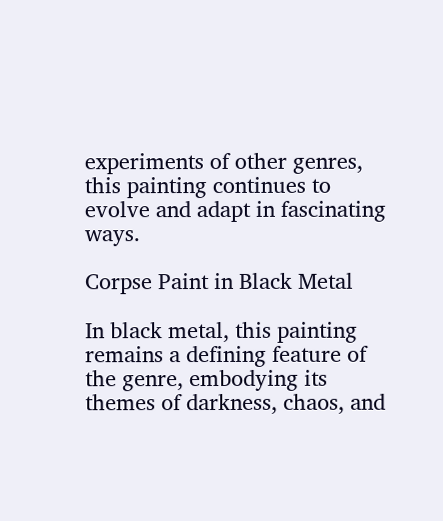experiments of other genres, this painting continues to evolve and adapt in fascinating ways.

Corpse Paint in Black Metal

In black metal, this painting remains a defining feature of the genre, embodying its themes of darkness, chaos, and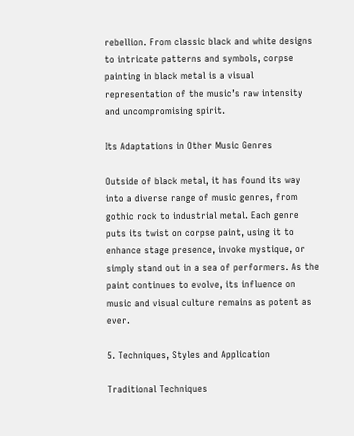rebellion. From classic black and white designs to intricate patterns and symbols, corpse painting in black metal is a visual representation of the music’s raw intensity and uncompromising spirit.

Its Adaptations in Other Music Genres

Outside of black metal, it has found its way into a diverse range of music genres, from gothic rock to industrial metal. Each genre puts its twist on corpse paint, using it to enhance stage presence, invoke mystique, or simply stand out in a sea of performers. As the paint continues to evolve, its influence on music and visual culture remains as potent as ever.

5. Techniques, Styles and Application

Traditional Techniques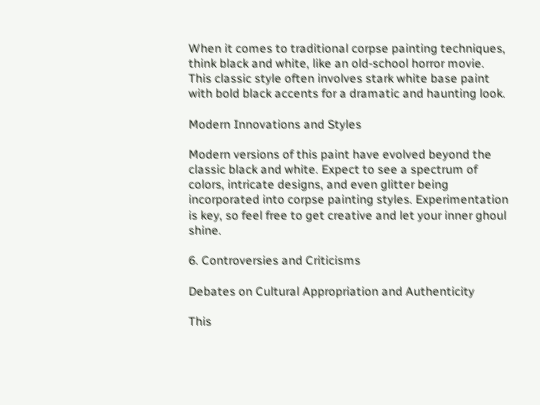When it comes to traditional corpse painting techniques, think black and white, like an old-school horror movie. This classic style often involves stark white base paint with bold black accents for a dramatic and haunting look.

Modern Innovations and Styles

Modern versions of this paint have evolved beyond the classic black and white. Expect to see a spectrum of colors, intricate designs, and even glitter being incorporated into corpse painting styles. Experimentation is key, so feel free to get creative and let your inner ghoul shine.

6. Controversies and Criticisms

Debates on Cultural Appropriation and Authenticity

This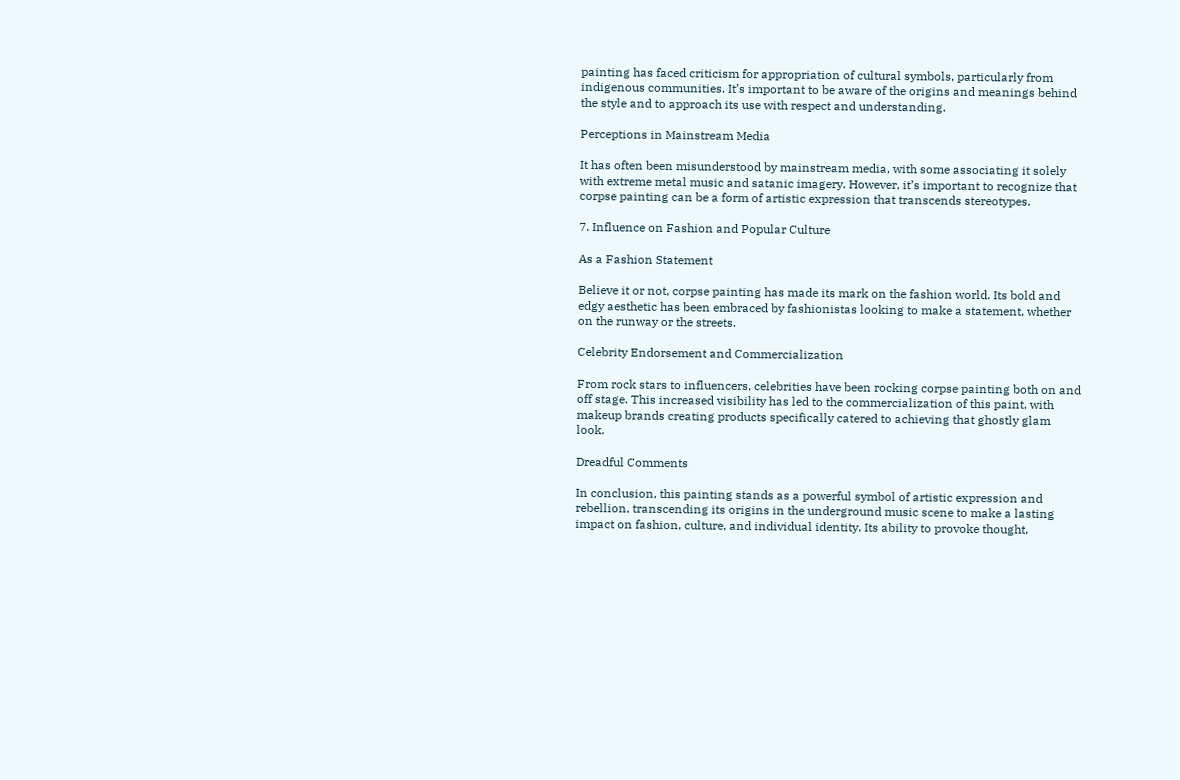painting has faced criticism for appropriation of cultural symbols, particularly from indigenous communities. It’s important to be aware of the origins and meanings behind the style and to approach its use with respect and understanding.

Perceptions in Mainstream Media

It has often been misunderstood by mainstream media, with some associating it solely with extreme metal music and satanic imagery. However, it’s important to recognize that corpse painting can be a form of artistic expression that transcends stereotypes.

7. Influence on Fashion and Popular Culture

As a Fashion Statement

Believe it or not, corpse painting has made its mark on the fashion world. Its bold and edgy aesthetic has been embraced by fashionistas looking to make a statement, whether on the runway or the streets.

Celebrity Endorsement and Commercialization

From rock stars to influencers, celebrities have been rocking corpse painting both on and off stage. This increased visibility has led to the commercialization of this paint, with makeup brands creating products specifically catered to achieving that ghostly glam look.

Dreadful Comments

In conclusion, this painting stands as a powerful symbol of artistic expression and rebellion, transcending its origins in the underground music scene to make a lasting impact on fashion, culture, and individual identity. Its ability to provoke thought,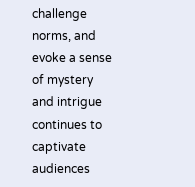challenge norms, and evoke a sense of mystery and intrigue continues to captivate audiences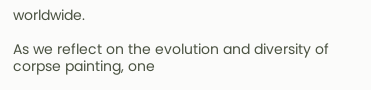worldwide.

As we reflect on the evolution and diversity of corpse painting, one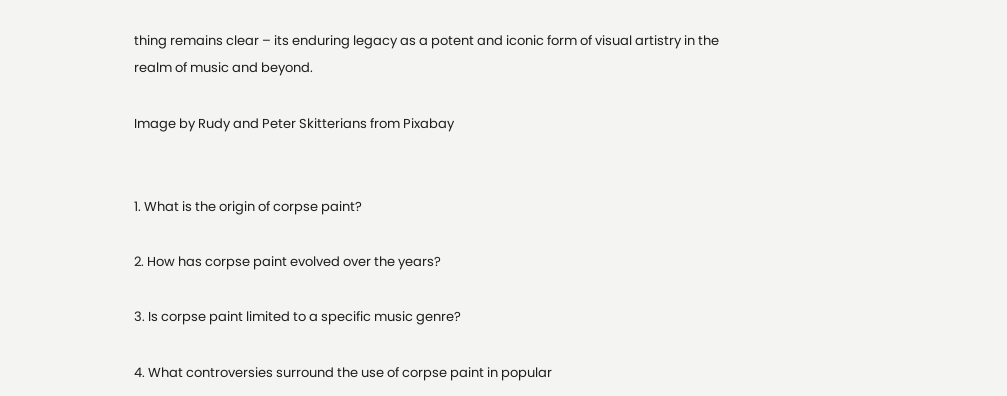thing remains clear – its enduring legacy as a potent and iconic form of visual artistry in the realm of music and beyond.

Image by Rudy and Peter Skitterians from Pixabay


1. What is the origin of corpse paint?

2. How has corpse paint evolved over the years?

3. Is corpse paint limited to a specific music genre?

4. What controversies surround the use of corpse paint in popular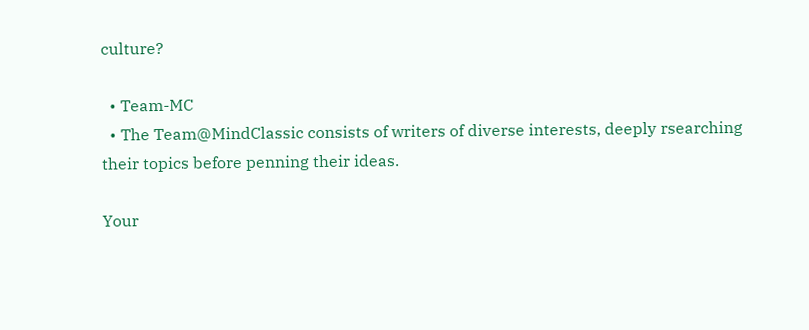culture?

  • Team-MC
  • The Team@MindClassic consists of writers of diverse interests, deeply rsearching their topics before penning their ideas.

Your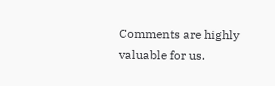Comments are highly valuable for us.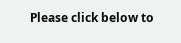Please click below to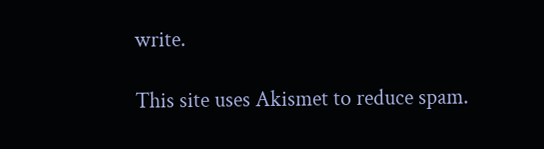write.

This site uses Akismet to reduce spam.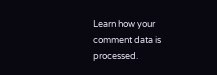Learn how your comment data is processed.